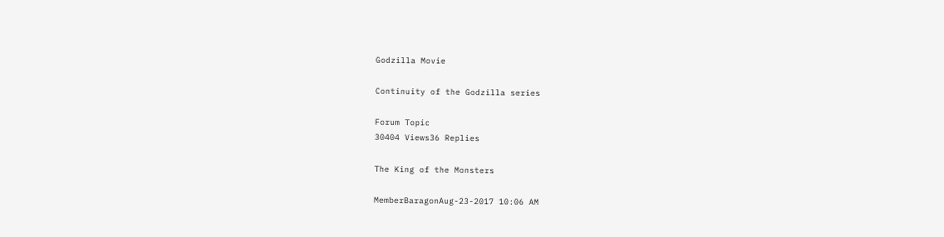Godzilla Movie

Continuity of the Godzilla series

Forum Topic
30404 Views36 Replies

The King of the Monsters

MemberBaragonAug-23-2017 10:06 AM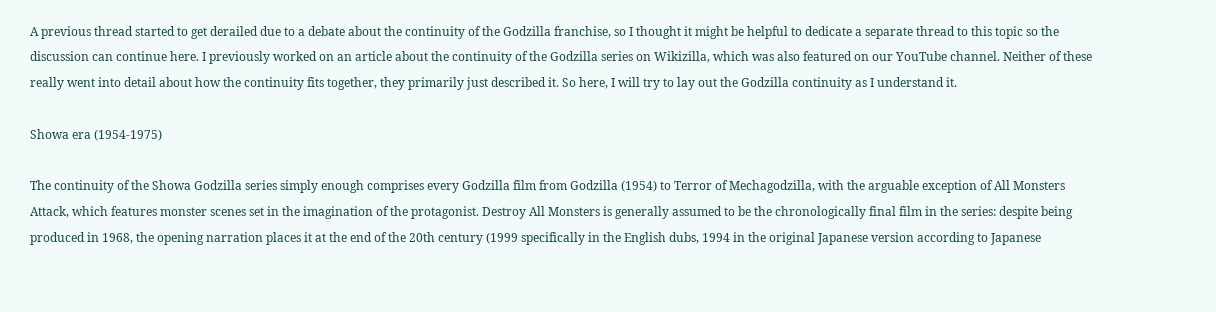A previous thread started to get derailed due to a debate about the continuity of the Godzilla franchise, so I thought it might be helpful to dedicate a separate thread to this topic so the discussion can continue here. I previously worked on an article about the continuity of the Godzilla series on Wikizilla, which was also featured on our YouTube channel. Neither of these really went into detail about how the continuity fits together, they primarily just described it. So here, I will try to lay out the Godzilla continuity as I understand it.

Showa era (1954-1975)

The continuity of the Showa Godzilla series simply enough comprises every Godzilla film from Godzilla (1954) to Terror of Mechagodzilla, with the arguable exception of All Monsters Attack, which features monster scenes set in the imagination of the protagonist. Destroy All Monsters is generally assumed to be the chronologically final film in the series: despite being produced in 1968, the opening narration places it at the end of the 20th century (1999 specifically in the English dubs, 1994 in the original Japanese version according to Japanese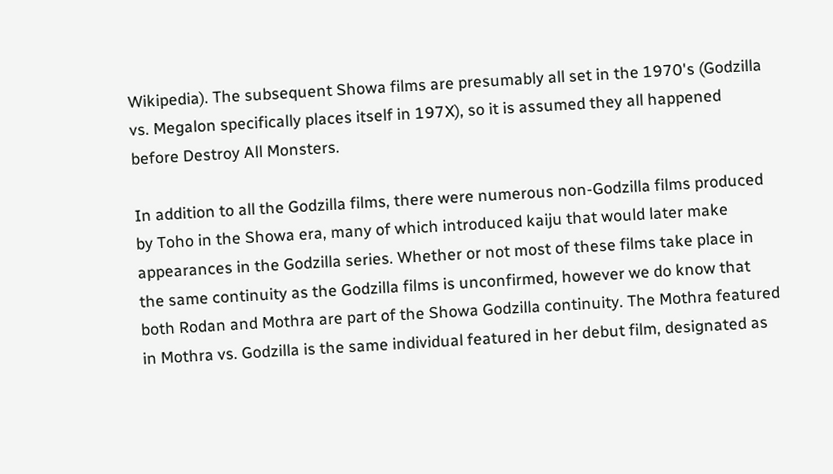Wikipedia). The subsequent Showa films are presumably all set in the 1970's (Godzilla vs. Megalon specifically places itself in 197X), so it is assumed they all happened before Destroy All Monsters.

In addition to all the Godzilla films, there were numerous non-Godzilla films produced by Toho in the Showa era, many of which introduced kaiju that would later make appearances in the Godzilla series. Whether or not most of these films take place in the same continuity as the Godzilla films is unconfirmed, however we do know that both Rodan and Mothra are part of the Showa Godzilla continuity. The Mothra featured in Mothra vs. Godzilla is the same individual featured in her debut film, designated as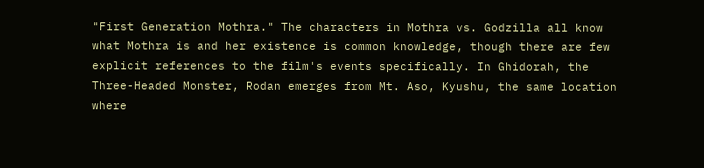"First Generation Mothra." The characters in Mothra vs. Godzilla all know what Mothra is and her existence is common knowledge, though there are few explicit references to the film's events specifically. In Ghidorah, the Three-Headed Monster, Rodan emerges from Mt. Aso, Kyushu, the same location where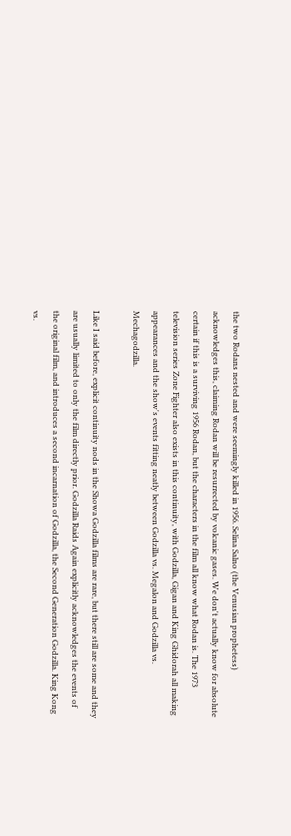the two Rodans nested and were seemingly killed in 1956. Selina Salno (the Venusian prophetess) acknowledges this, claiming Rodan will be resurrected by volcanic gases. We don't actually know for absolute certain if this is a surviving 1956 Rodan, but the characters in the film all know what Rodan is. The 1973 television series Zone Fighter also exists in this continuity, with Godzilla, Gigan and King Ghidorah all making appearances and the show's events fitting neatly between Godzilla vs. Megalon and Godzilla vs. Mechagodzilla.

Like I said before, explicit continuity nods in the Showa Godzilla films are rare, but there still are some and they are usually limited to only the film directly prior. Godzilla Raids Again explicitly acknowledges the events of the original film, and introduces a second incarnation of Godzilla, the Second Generation Godzilla. King Kong vs.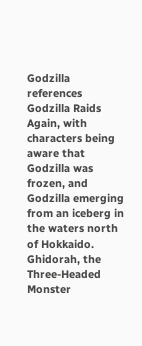Godzilla references Godzilla Raids Again, with characters being aware that Godzilla was frozen, and Godzilla emerging from an iceberg in the waters north of Hokkaido. Ghidorah, the Three-Headed Monster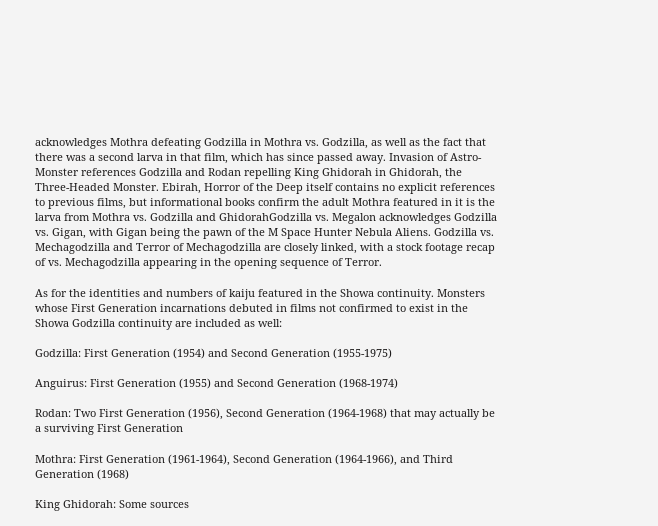acknowledges Mothra defeating Godzilla in Mothra vs. Godzilla, as well as the fact that there was a second larva in that film, which has since passed away. Invasion of Astro-Monster references Godzilla and Rodan repelling King Ghidorah in Ghidorah, the Three-Headed Monster. Ebirah, Horror of the Deep itself contains no explicit references to previous films, but informational books confirm the adult Mothra featured in it is the larva from Mothra vs. Godzilla and GhidorahGodzilla vs. Megalon acknowledges Godzilla vs. Gigan, with Gigan being the pawn of the M Space Hunter Nebula Aliens. Godzilla vs. Mechagodzilla and Terror of Mechagodzilla are closely linked, with a stock footage recap of vs. Mechagodzilla appearing in the opening sequence of Terror.

As for the identities and numbers of kaiju featured in the Showa continuity. Monsters whose First Generation incarnations debuted in films not confirmed to exist in the Showa Godzilla continuity are included as well:

Godzilla: First Generation (1954) and Second Generation (1955-1975)

Anguirus: First Generation (1955) and Second Generation (1968-1974)

Rodan: Two First Generation (1956), Second Generation (1964-1968) that may actually be a surviving First Generation

Mothra: First Generation (1961-1964), Second Generation (1964-1966), and Third Generation (1968)

King Ghidorah: Some sources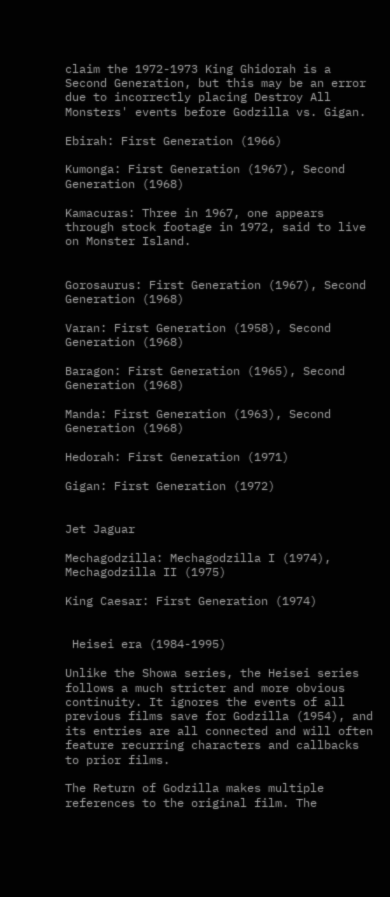claim the 1972-1973 King Ghidorah is a Second Generation, but this may be an error due to incorrectly placing Destroy All Monsters' events before Godzilla vs. Gigan.

Ebirah: First Generation (1966)

Kumonga: First Generation (1967), Second Generation (1968)

Kamacuras: Three in 1967, one appears through stock footage in 1972, said to live on Monster Island.


Gorosaurus: First Generation (1967), Second Generation (1968)

Varan: First Generation (1958), Second Generation (1968)

Baragon: First Generation (1965), Second Generation (1968)

Manda: First Generation (1963), Second Generation (1968)

Hedorah: First Generation (1971)

Gigan: First Generation (1972)


Jet Jaguar

Mechagodzilla: Mechagodzilla I (1974), Mechagodzilla II (1975)

King Caesar: First Generation (1974)


 Heisei era (1984-1995)

Unlike the Showa series, the Heisei series follows a much stricter and more obvious continuity. It ignores the events of all previous films save for Godzilla (1954), and its entries are all connected and will often feature recurring characters and callbacks to prior films.

The Return of Godzilla makes multiple references to the original film. The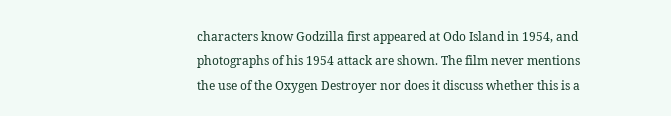characters know Godzilla first appeared at Odo Island in 1954, and photographs of his 1954 attack are shown. The film never mentions the use of the Oxygen Destroyer nor does it discuss whether this is a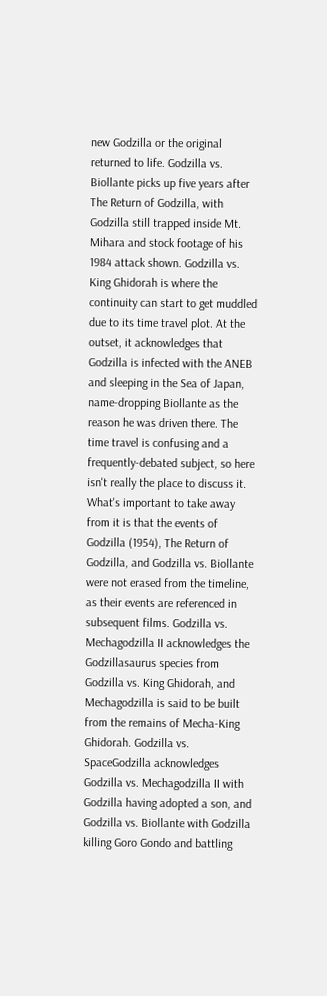new Godzilla or the original returned to life. Godzilla vs. Biollante picks up five years after The Return of Godzilla, with Godzilla still trapped inside Mt. Mihara and stock footage of his 1984 attack shown. Godzilla vs. King Ghidorah is where the continuity can start to get muddled due to its time travel plot. At the outset, it acknowledges that Godzilla is infected with the ANEB and sleeping in the Sea of Japan, name-dropping Biollante as the reason he was driven there. The time travel is confusing and a frequently-debated subject, so here isn't really the place to discuss it. What's important to take away from it is that the events of Godzilla (1954), The Return of Godzilla, and Godzilla vs. Biollante were not erased from the timeline, as their events are referenced in subsequent films. Godzilla vs. Mechagodzilla II acknowledges the Godzillasaurus species from Godzilla vs. King Ghidorah, and Mechagodzilla is said to be built from the remains of Mecha-King Ghidorah. Godzilla vs. SpaceGodzilla acknowledges Godzilla vs. Mechagodzilla II with Godzilla having adopted a son, and Godzilla vs. Biollante with Godzilla killing Goro Gondo and battling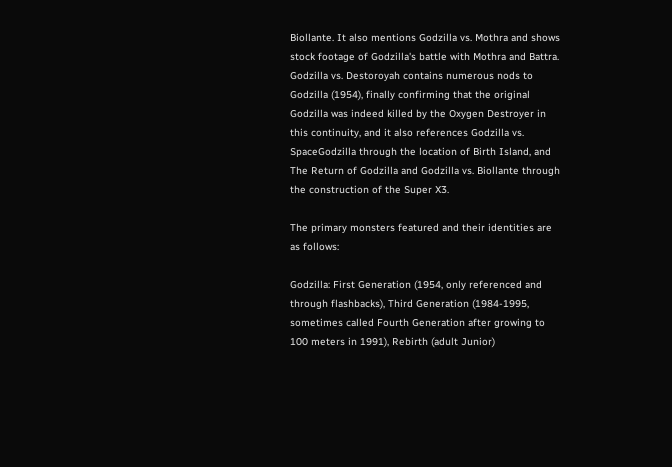Biollante. It also mentions Godzilla vs. Mothra and shows stock footage of Godzilla's battle with Mothra and Battra. Godzilla vs. Destoroyah contains numerous nods to Godzilla (1954), finally confirming that the original Godzilla was indeed killed by the Oxygen Destroyer in this continuity, and it also references Godzilla vs. SpaceGodzilla through the location of Birth Island, and The Return of Godzilla and Godzilla vs. Biollante through the construction of the Super X3.

The primary monsters featured and their identities are as follows:

Godzilla: First Generation (1954, only referenced and through flashbacks), Third Generation (1984-1995, sometimes called Fourth Generation after growing to 100 meters in 1991), Rebirth (adult Junior)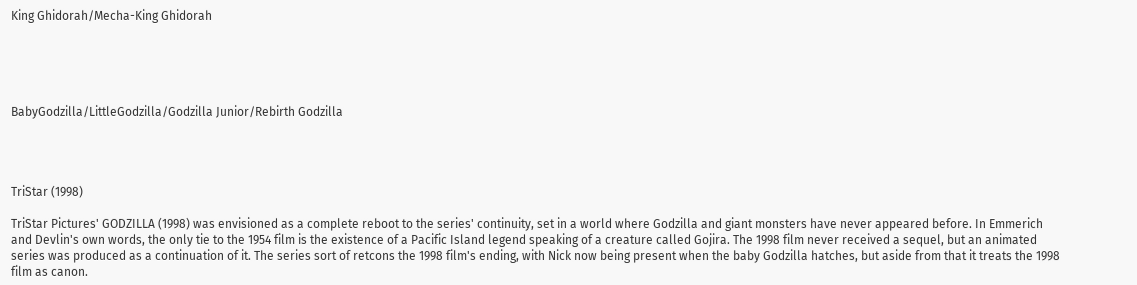King Ghidorah/Mecha-King Ghidorah





BabyGodzilla/LittleGodzilla/Godzilla Junior/Rebirth Godzilla




TriStar (1998)

TriStar Pictures' GODZILLA (1998) was envisioned as a complete reboot to the series' continuity, set in a world where Godzilla and giant monsters have never appeared before. In Emmerich and Devlin's own words, the only tie to the 1954 film is the existence of a Pacific Island legend speaking of a creature called Gojira. The 1998 film never received a sequel, but an animated series was produced as a continuation of it. The series sort of retcons the 1998 film's ending, with Nick now being present when the baby Godzilla hatches, but aside from that it treats the 1998 film as canon.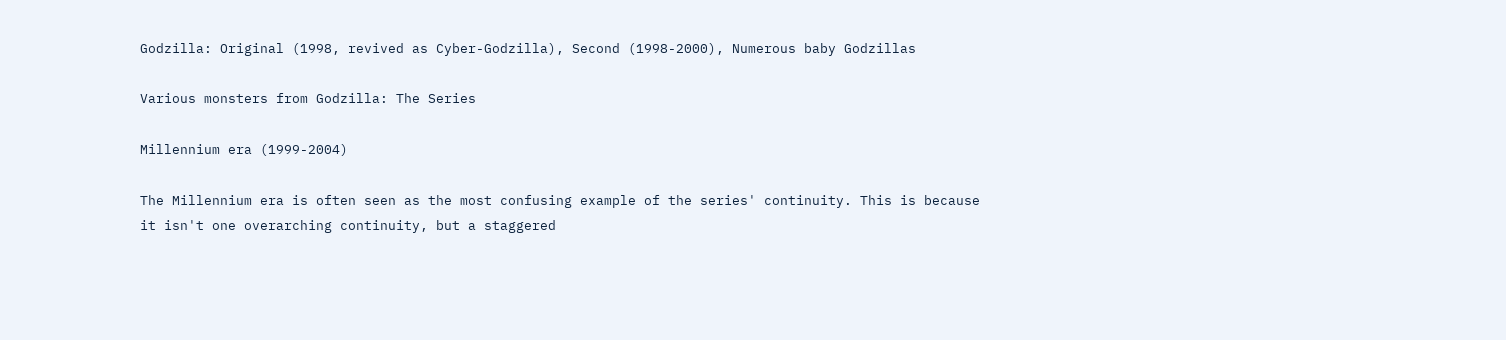Godzilla: Original (1998, revived as Cyber-Godzilla), Second (1998-2000), Numerous baby Godzillas

Various monsters from Godzilla: The Series

Millennium era (1999-2004)

The Millennium era is often seen as the most confusing example of the series' continuity. This is because it isn't one overarching continuity, but a staggered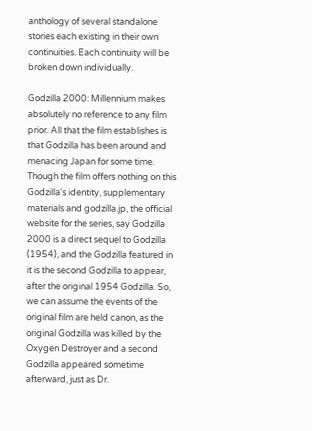anthology of several standalone stories each existing in their own continuities. Each continuity will be broken down individually.

Godzilla 2000: Millennium makes absolutely no reference to any film prior. All that the film establishes is that Godzilla has been around and menacing Japan for some time. Though the film offers nothing on this Godzilla's identity, supplementary materials and godzilla.jp, the official website for the series, say Godzilla 2000 is a direct sequel to Godzilla (1954), and the Godzilla featured in it is the second Godzilla to appear, after the original 1954 Godzilla. So, we can assume the events of the original film are held canon, as the original Godzilla was killed by the Oxygen Destroyer and a second Godzilla appeared sometime afterward, just as Dr.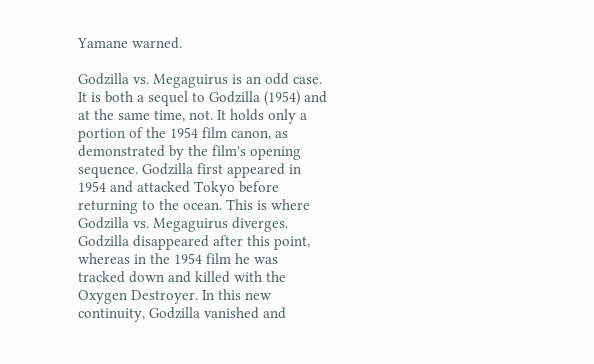Yamane warned.

Godzilla vs. Megaguirus is an odd case. It is both a sequel to Godzilla (1954) and at the same time, not. It holds only a portion of the 1954 film canon, as demonstrated by the film's opening sequence. Godzilla first appeared in 1954 and attacked Tokyo before returning to the ocean. This is where Godzilla vs. Megaguirus diverges. Godzilla disappeared after this point, whereas in the 1954 film he was tracked down and killed with the Oxygen Destroyer. In this new continuity, Godzilla vanished and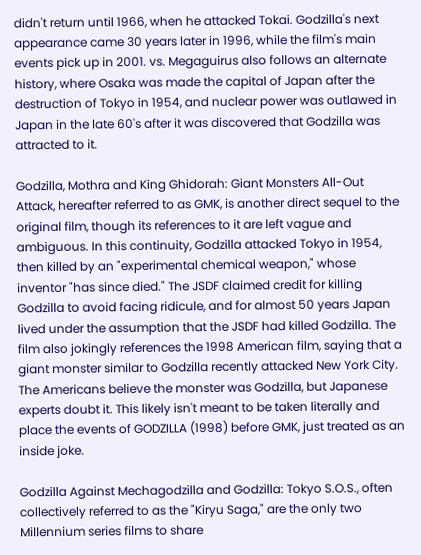didn't return until 1966, when he attacked Tokai. Godzilla's next appearance came 30 years later in 1996, while the film's main events pick up in 2001. vs. Megaguirus also follows an alternate history, where Osaka was made the capital of Japan after the destruction of Tokyo in 1954, and nuclear power was outlawed in Japan in the late 60's after it was discovered that Godzilla was attracted to it.

Godzilla, Mothra and King Ghidorah: Giant Monsters All-Out Attack, hereafter referred to as GMK, is another direct sequel to the original film, though its references to it are left vague and ambiguous. In this continuity, Godzilla attacked Tokyo in 1954, then killed by an "experimental chemical weapon," whose inventor "has since died." The JSDF claimed credit for killing Godzilla to avoid facing ridicule, and for almost 50 years Japan lived under the assumption that the JSDF had killed Godzilla. The film also jokingly references the 1998 American film, saying that a giant monster similar to Godzilla recently attacked New York City. The Americans believe the monster was Godzilla, but Japanese experts doubt it. This likely isn't meant to be taken literally and place the events of GODZILLA (1998) before GMK, just treated as an inside joke.

Godzilla Against Mechagodzilla and Godzilla: Tokyo S.O.S., often collectively referred to as the "Kiryu Saga," are the only two Millennium series films to share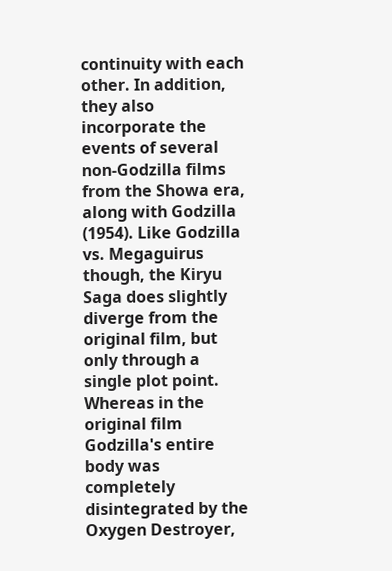continuity with each other. In addition, they also incorporate the events of several non-Godzilla films from the Showa era, along with Godzilla (1954). Like Godzilla vs. Megaguirus though, the Kiryu Saga does slightly diverge from the original film, but only through a single plot point. Whereas in the original film Godzilla's entire body was completely disintegrated by the Oxygen Destroyer,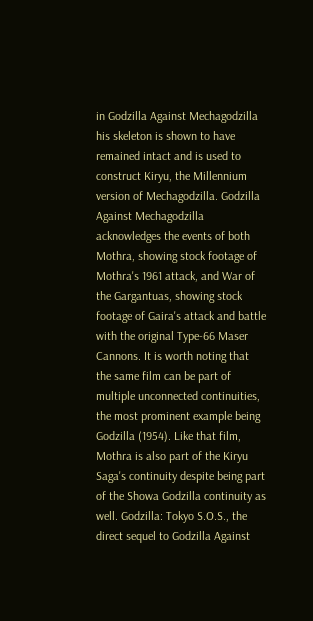in Godzilla Against Mechagodzilla his skeleton is shown to have remained intact and is used to construct Kiryu, the Millennium version of Mechagodzilla. Godzilla Against Mechagodzilla acknowledges the events of both Mothra, showing stock footage of Mothra's 1961 attack, and War of the Gargantuas, showing stock footage of Gaira's attack and battle with the original Type-66 Maser Cannons. It is worth noting that the same film can be part of multiple unconnected continuities, the most prominent example being Godzilla (1954). Like that film, Mothra is also part of the Kiryu Saga's continuity despite being part of the Showa Godzilla continuity as well. Godzilla: Tokyo S.O.S., the direct sequel to Godzilla Against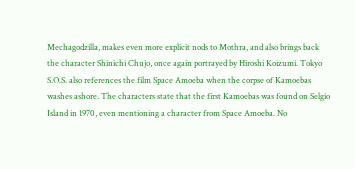Mechagodzilla, makes even more explicit nods to Mothra, and also brings back the character Shinichi Chujo, once again portrayed by Hiroshi Koizumi. Tokyo S.O.S. also references the film Space Amoeba when the corpse of Kamoebas washes ashore. The characters state that the first Kamoebas was found on Selgio Island in 1970, even mentioning a character from Space Amoeba. No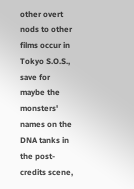other overt nods to other films occur in Tokyo S.O.S., save for maybe the monsters' names on the DNA tanks in the post-credits scene,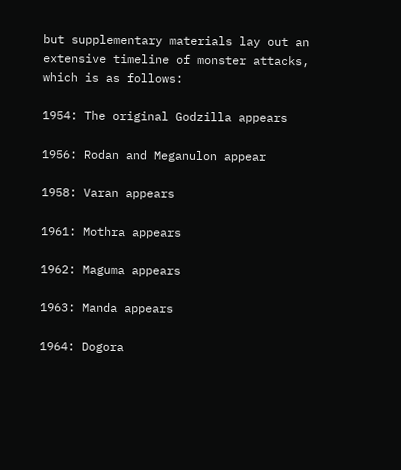but supplementary materials lay out an extensive timeline of monster attacks, which is as follows:

1954: The original Godzilla appears

1956: Rodan and Meganulon appear

1958: Varan appears

1961: Mothra appears

1962: Maguma appears

1963: Manda appears

1964: Dogora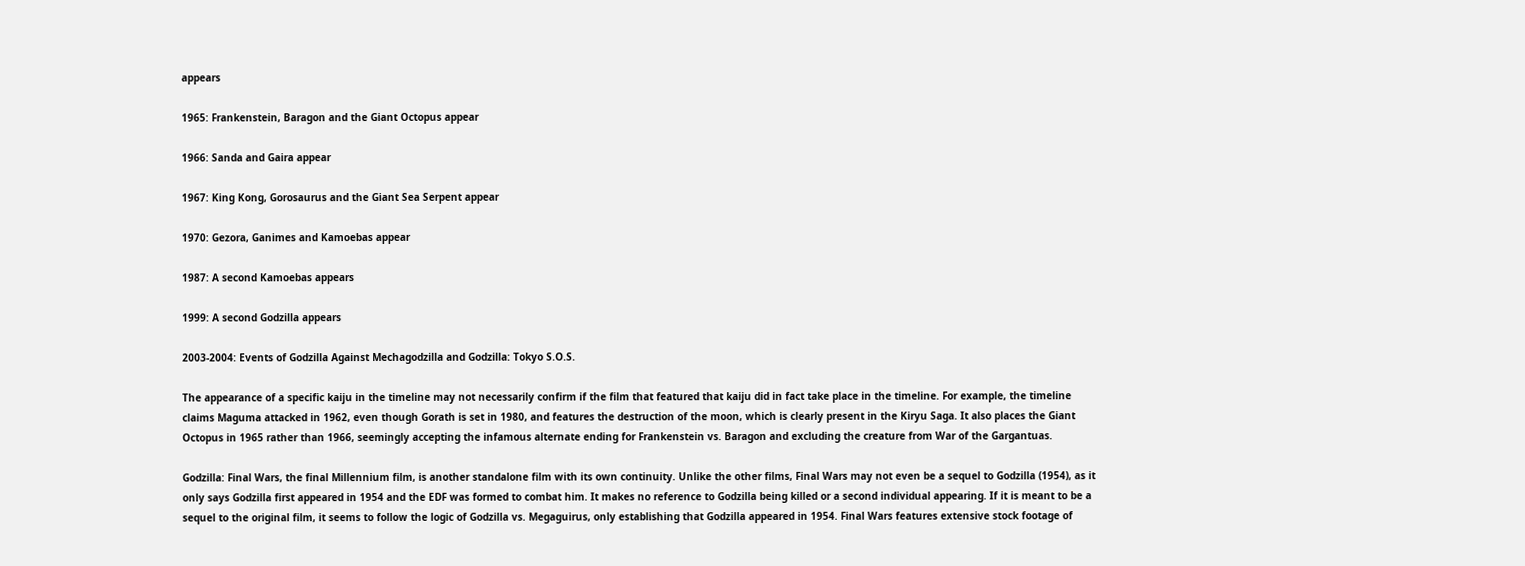appears

1965: Frankenstein, Baragon and the Giant Octopus appear

1966: Sanda and Gaira appear

1967: King Kong, Gorosaurus and the Giant Sea Serpent appear

1970: Gezora, Ganimes and Kamoebas appear

1987: A second Kamoebas appears

1999: A second Godzilla appears

2003-2004: Events of Godzilla Against Mechagodzilla and Godzilla: Tokyo S.O.S.

The appearance of a specific kaiju in the timeline may not necessarily confirm if the film that featured that kaiju did in fact take place in the timeline. For example, the timeline claims Maguma attacked in 1962, even though Gorath is set in 1980, and features the destruction of the moon, which is clearly present in the Kiryu Saga. It also places the Giant Octopus in 1965 rather than 1966, seemingly accepting the infamous alternate ending for Frankenstein vs. Baragon and excluding the creature from War of the Gargantuas.

Godzilla: Final Wars, the final Millennium film, is another standalone film with its own continuity. Unlike the other films, Final Wars may not even be a sequel to Godzilla (1954), as it only says Godzilla first appeared in 1954 and the EDF was formed to combat him. It makes no reference to Godzilla being killed or a second individual appearing. If it is meant to be a sequel to the original film, it seems to follow the logic of Godzilla vs. Megaguirus, only establishing that Godzilla appeared in 1954. Final Wars features extensive stock footage of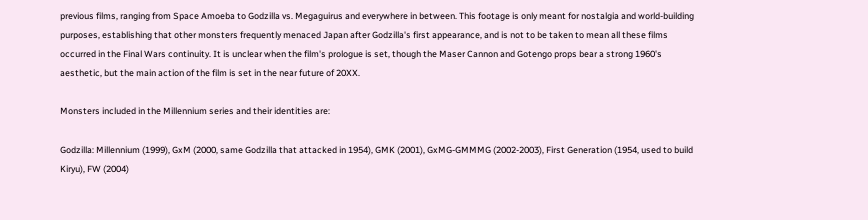previous films, ranging from Space Amoeba to Godzilla vs. Megaguirus and everywhere in between. This footage is only meant for nostalgia and world-building purposes, establishing that other monsters frequently menaced Japan after Godzilla's first appearance, and is not to be taken to mean all these films occurred in the Final Wars continuity. It is unclear when the film's prologue is set, though the Maser Cannon and Gotengo props bear a strong 1960's aesthetic, but the main action of the film is set in the near future of 20XX.

Monsters included in the Millennium series and their identities are:

Godzilla: Millennium (1999), GxM (2000, same Godzilla that attacked in 1954), GMK (2001), GxMG-GMMMG (2002-2003), First Generation (1954, used to build Kiryu), FW (2004)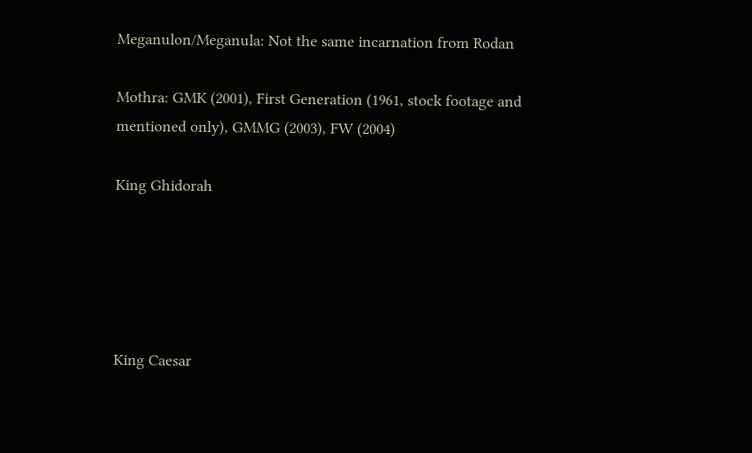Meganulon/Meganula: Not the same incarnation from Rodan

Mothra: GMK (2001), First Generation (1961, stock footage and mentioned only), GMMG (2003), FW (2004)

King Ghidorah





King Caesar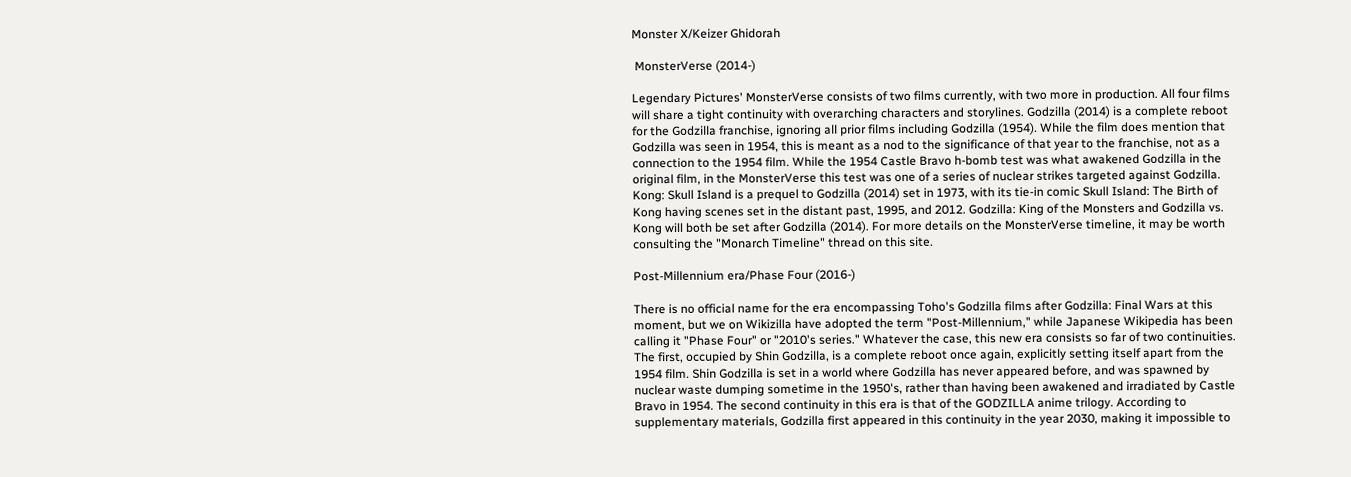Monster X/Keizer Ghidorah

 MonsterVerse (2014-)

Legendary Pictures' MonsterVerse consists of two films currently, with two more in production. All four films will share a tight continuity with overarching characters and storylines. Godzilla (2014) is a complete reboot for the Godzilla franchise, ignoring all prior films including Godzilla (1954). While the film does mention that Godzilla was seen in 1954, this is meant as a nod to the significance of that year to the franchise, not as a connection to the 1954 film. While the 1954 Castle Bravo h-bomb test was what awakened Godzilla in the original film, in the MonsterVerse this test was one of a series of nuclear strikes targeted against Godzilla. Kong: Skull Island is a prequel to Godzilla (2014) set in 1973, with its tie-in comic Skull Island: The Birth of Kong having scenes set in the distant past, 1995, and 2012. Godzilla: King of the Monsters and Godzilla vs. Kong will both be set after Godzilla (2014). For more details on the MonsterVerse timeline, it may be worth consulting the "Monarch Timeline" thread on this site.

Post-Millennium era/Phase Four (2016-)

There is no official name for the era encompassing Toho's Godzilla films after Godzilla: Final Wars at this moment, but we on Wikizilla have adopted the term "Post-Millennium," while Japanese Wikipedia has been calling it "Phase Four" or "2010's series." Whatever the case, this new era consists so far of two continuities. The first, occupied by Shin Godzilla, is a complete reboot once again, explicitly setting itself apart from the 1954 film. Shin Godzilla is set in a world where Godzilla has never appeared before, and was spawned by nuclear waste dumping sometime in the 1950's, rather than having been awakened and irradiated by Castle Bravo in 1954. The second continuity in this era is that of the GODZILLA anime trilogy. According to supplementary materials, Godzilla first appeared in this continuity in the year 2030, making it impossible to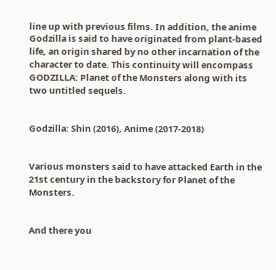line up with previous films. In addition, the anime Godzilla is said to have originated from plant-based life, an origin shared by no other incarnation of the character to date. This continuity will encompass GODZILLA: Planet of the Monsters along with its two untitled sequels.


Godzilla: Shin (2016), Anime (2017-2018)


Various monsters said to have attacked Earth in the 21st century in the backstory for Planet of the Monsters.


And there you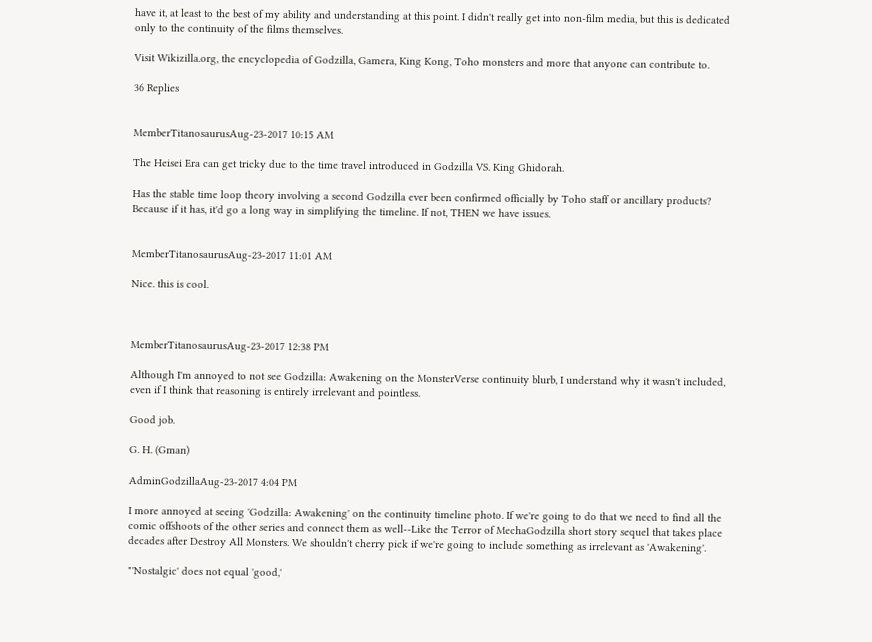have it, at least to the best of my ability and understanding at this point. I didn't really get into non-film media, but this is dedicated only to the continuity of the films themselves.

Visit Wikizilla.org, the encyclopedia of Godzilla, Gamera, King Kong, Toho monsters and more that anyone can contribute to.

36 Replies


MemberTitanosaurusAug-23-2017 10:15 AM

The Heisei Era can get tricky due to the time travel introduced in Godzilla VS. King Ghidorah.

Has the stable time loop theory involving a second Godzilla ever been confirmed officially by Toho staff or ancillary products? Because if it has, it'd go a long way in simplifying the timeline. If not, THEN we have issues.


MemberTitanosaurusAug-23-2017 11:01 AM

Nice. this is cool.



MemberTitanosaurusAug-23-2017 12:38 PM

Although I'm annoyed to not see Godzilla: Awakening on the MonsterVerse continuity blurb, I understand why it wasn't included, even if I think that reasoning is entirely irrelevant and pointless.

Good job.

G. H. (Gman)

AdminGodzillaAug-23-2017 4:04 PM

I more annoyed at seeing 'Godzilla: Awakening' on the continuity timeline photo. If we're going to do that we need to find all the comic offshoots of the other series and connect them as well--Like the Terror of MechaGodzilla short story sequel that takes place decades after Destroy All Monsters. We shouldn't cherry pick if we're going to include something as irrelevant as 'Awakening'.

"'Nostalgic' does not equal 'good,'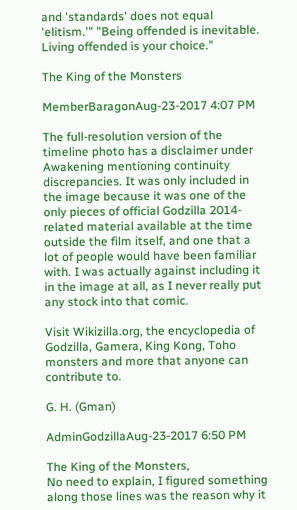and 'standards' does not equal 'elitism.'" "Being offended is inevitable. Living offended is your choice."

The King of the Monsters

MemberBaragonAug-23-2017 4:07 PM

The full-resolution version of the timeline photo has a disclaimer under Awakening mentioning continuity discrepancies. It was only included in the image because it was one of the only pieces of official Godzilla 2014-related material available at the time outside the film itself, and one that a lot of people would have been familiar with. I was actually against including it in the image at all, as I never really put any stock into that comic.

Visit Wikizilla.org, the encyclopedia of Godzilla, Gamera, King Kong, Toho monsters and more that anyone can contribute to.

G. H. (Gman)

AdminGodzillaAug-23-2017 6:50 PM

The King of the Monsters,
No need to explain, I figured something along those lines was the reason why it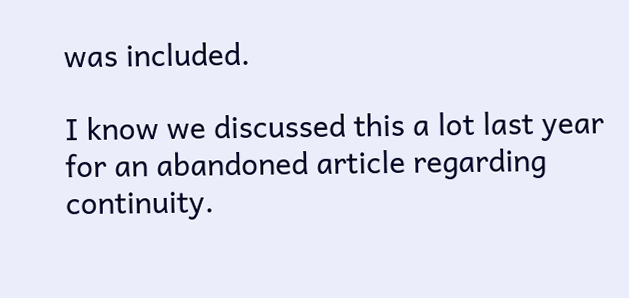was included.

I know we discussed this a lot last year for an abandoned article regarding continuity.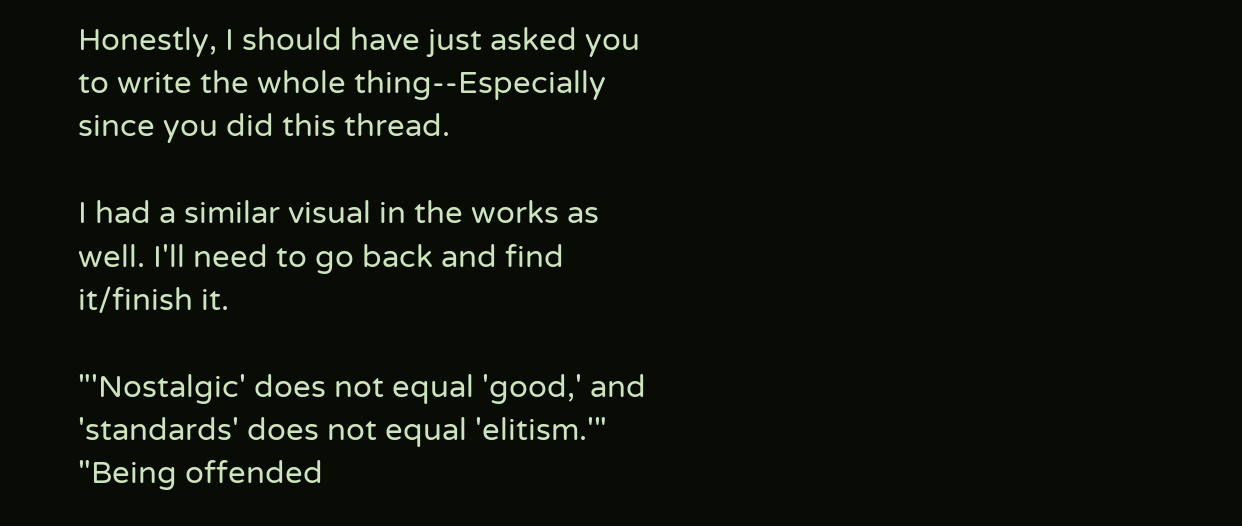Honestly, I should have just asked you to write the whole thing--Especially since you did this thread.

I had a similar visual in the works as well. I'll need to go back and find it/finish it.

"'Nostalgic' does not equal 'good,' and 'standards' does not equal 'elitism.'" "Being offended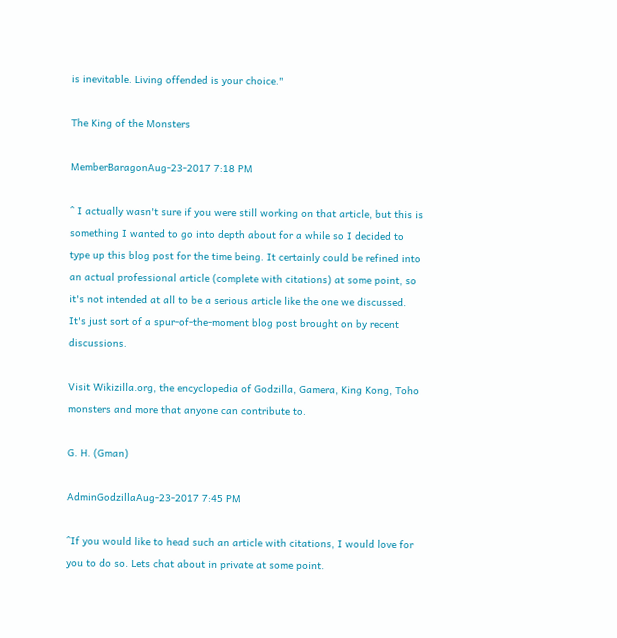is inevitable. Living offended is your choice."

The King of the Monsters

MemberBaragonAug-23-2017 7:18 PM

^ I actually wasn't sure if you were still working on that article, but this is something I wanted to go into depth about for a while so I decided to type up this blog post for the time being. It certainly could be refined into an actual professional article (complete with citations) at some point, so it's not intended at all to be a serious article like the one we discussed. It's just sort of a spur-of-the-moment blog post brought on by recent discussions.

Visit Wikizilla.org, the encyclopedia of Godzilla, Gamera, King Kong, Toho monsters and more that anyone can contribute to.

G. H. (Gman)

AdminGodzillaAug-23-2017 7:45 PM

^If you would like to head such an article with citations, I would love for you to do so. Lets chat about in private at some point.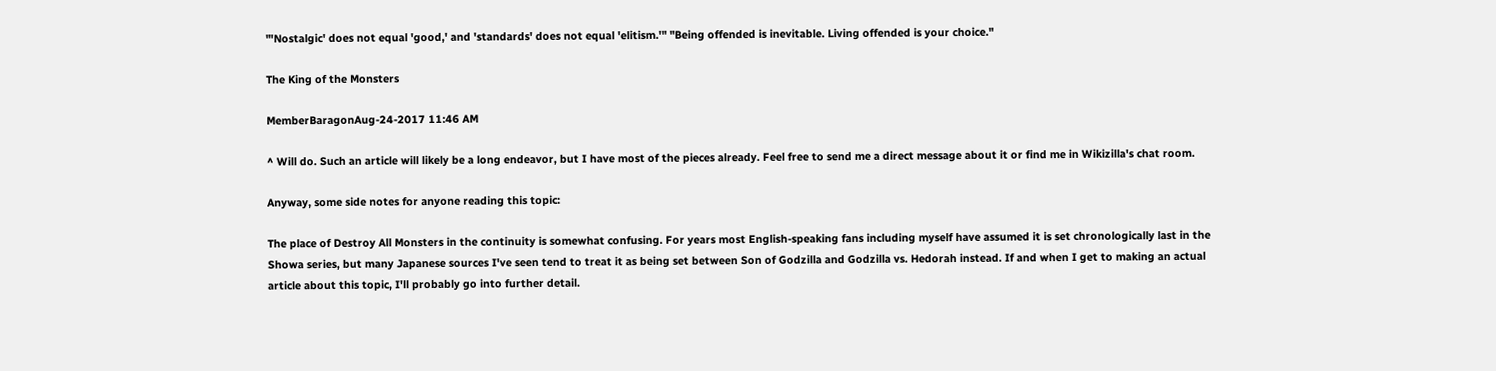"'Nostalgic' does not equal 'good,' and 'standards' does not equal 'elitism.'" "Being offended is inevitable. Living offended is your choice."

The King of the Monsters

MemberBaragonAug-24-2017 11:46 AM

^ Will do. Such an article will likely be a long endeavor, but I have most of the pieces already. Feel free to send me a direct message about it or find me in Wikizilla's chat room.

Anyway, some side notes for anyone reading this topic:

The place of Destroy All Monsters in the continuity is somewhat confusing. For years most English-speaking fans including myself have assumed it is set chronologically last in the Showa series, but many Japanese sources I've seen tend to treat it as being set between Son of Godzilla and Godzilla vs. Hedorah instead. If and when I get to making an actual article about this topic, I'll probably go into further detail.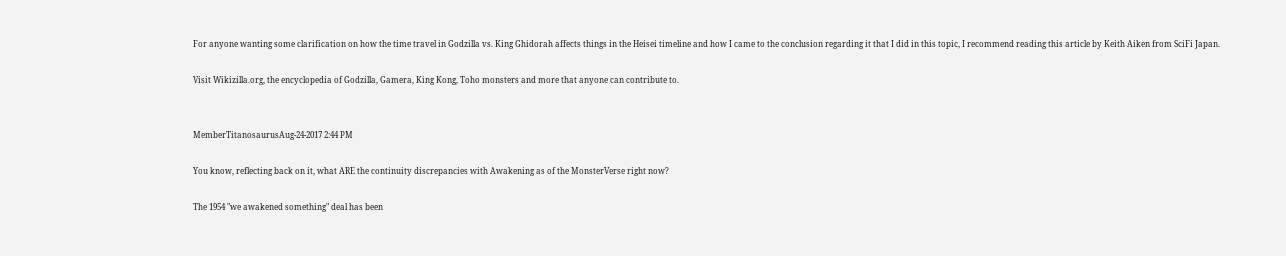For anyone wanting some clarification on how the time travel in Godzilla vs. King Ghidorah affects things in the Heisei timeline and how I came to the conclusion regarding it that I did in this topic, I recommend reading this article by Keith Aiken from SciFi Japan.

Visit Wikizilla.org, the encyclopedia of Godzilla, Gamera, King Kong, Toho monsters and more that anyone can contribute to.


MemberTitanosaurusAug-24-2017 2:44 PM

You know, reflecting back on it, what ARE the continuity discrepancies with Awakening as of the MonsterVerse right now?

The 1954 "we awakened something" deal has been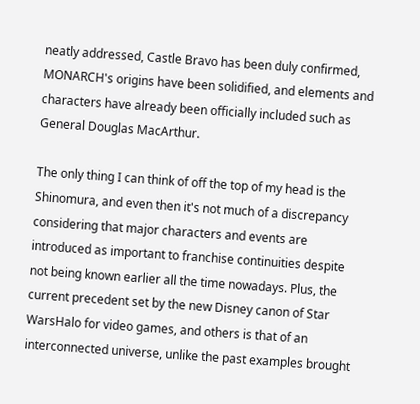neatly addressed, Castle Bravo has been duly confirmed, MONARCH's origins have been solidified, and elements and characters have already been officially included such as General Douglas MacArthur.

The only thing I can think of off the top of my head is the Shinomura, and even then it's not much of a discrepancy considering that major characters and events are introduced as important to franchise continuities despite not being known earlier all the time nowadays. Plus, the current precedent set by the new Disney canon of Star WarsHalo for video games, and others is that of an interconnected universe, unlike the past examples brought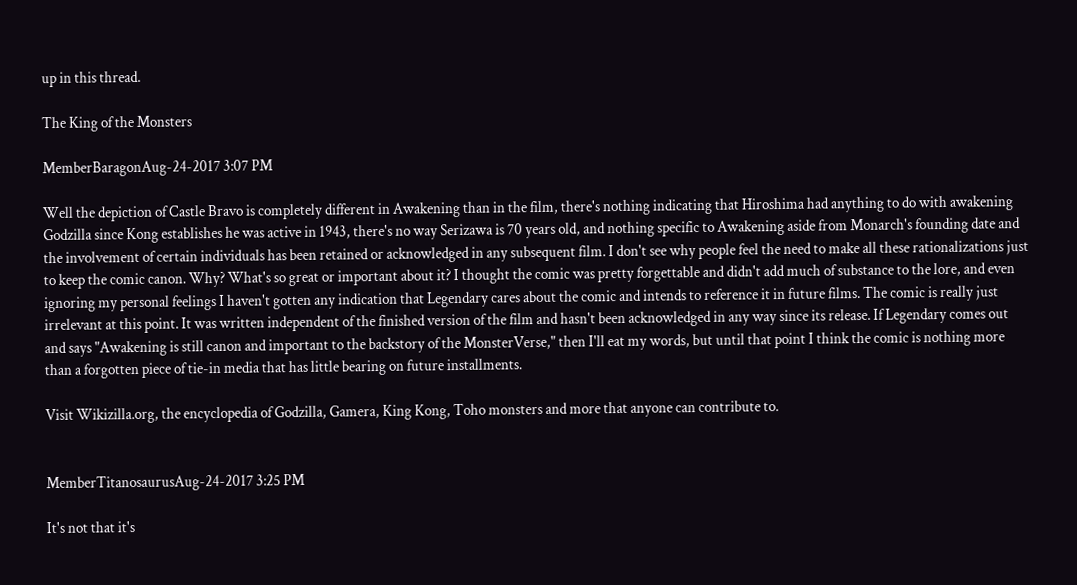up in this thread.

The King of the Monsters

MemberBaragonAug-24-2017 3:07 PM

Well the depiction of Castle Bravo is completely different in Awakening than in the film, there's nothing indicating that Hiroshima had anything to do with awakening Godzilla since Kong establishes he was active in 1943, there's no way Serizawa is 70 years old, and nothing specific to Awakening aside from Monarch's founding date and the involvement of certain individuals has been retained or acknowledged in any subsequent film. I don't see why people feel the need to make all these rationalizations just to keep the comic canon. Why? What's so great or important about it? I thought the comic was pretty forgettable and didn't add much of substance to the lore, and even ignoring my personal feelings I haven't gotten any indication that Legendary cares about the comic and intends to reference it in future films. The comic is really just irrelevant at this point. It was written independent of the finished version of the film and hasn't been acknowledged in any way since its release. If Legendary comes out and says "Awakening is still canon and important to the backstory of the MonsterVerse," then I'll eat my words, but until that point I think the comic is nothing more than a forgotten piece of tie-in media that has little bearing on future installments.

Visit Wikizilla.org, the encyclopedia of Godzilla, Gamera, King Kong, Toho monsters and more that anyone can contribute to.


MemberTitanosaurusAug-24-2017 3:25 PM

It's not that it's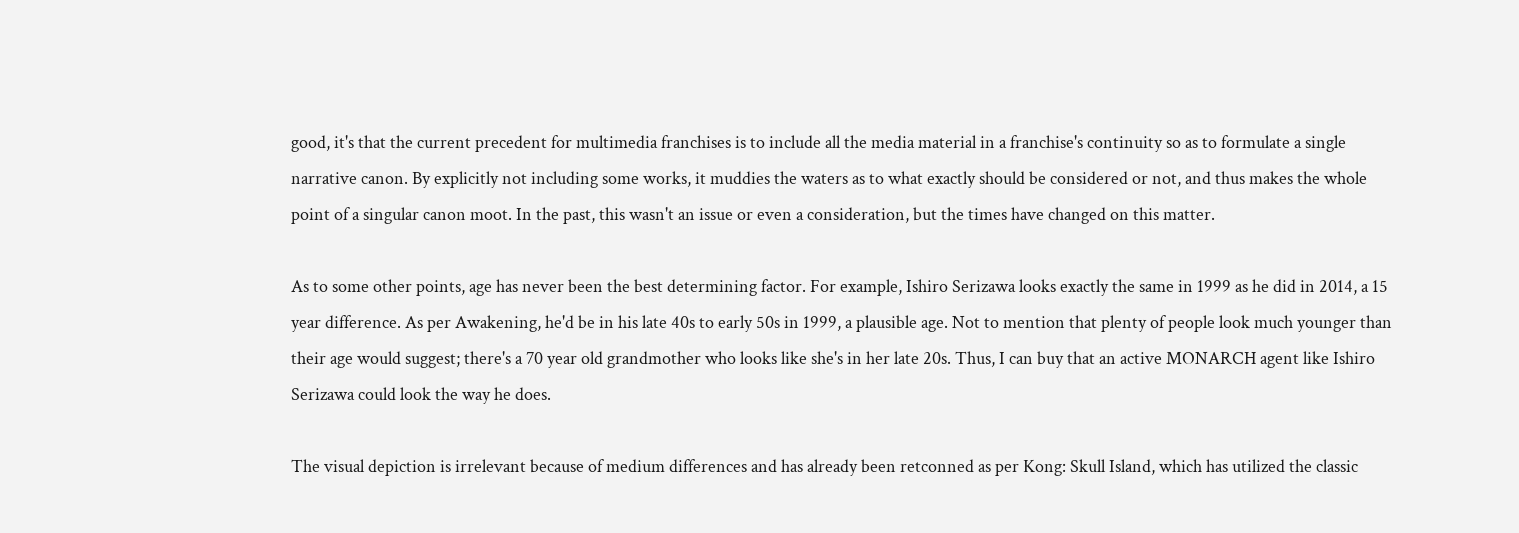good, it's that the current precedent for multimedia franchises is to include all the media material in a franchise's continuity so as to formulate a single narrative canon. By explicitly not including some works, it muddies the waters as to what exactly should be considered or not, and thus makes the whole point of a singular canon moot. In the past, this wasn't an issue or even a consideration, but the times have changed on this matter.

As to some other points, age has never been the best determining factor. For example, Ishiro Serizawa looks exactly the same in 1999 as he did in 2014, a 15 year difference. As per Awakening, he'd be in his late 40s to early 50s in 1999, a plausible age. Not to mention that plenty of people look much younger than their age would suggest; there's a 70 year old grandmother who looks like she's in her late 20s. Thus, I can buy that an active MONARCH agent like Ishiro Serizawa could look the way he does.

The visual depiction is irrelevant because of medium differences and has already been retconned as per Kong: Skull Island, which has utilized the classic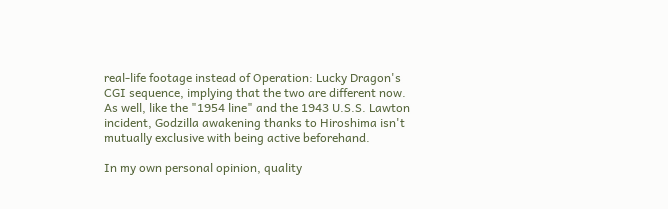real-life footage instead of Operation: Lucky Dragon's CGI sequence, implying that the two are different now. As well, like the "1954 line" and the 1943 U.S.S. Lawton incident, Godzilla awakening thanks to Hiroshima isn't mutually exclusive with being active beforehand.

In my own personal opinion, quality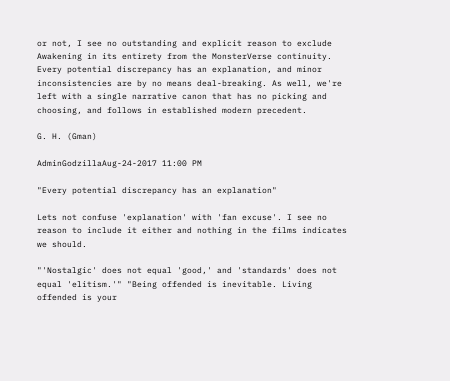or not, I see no outstanding and explicit reason to exclude Awakening in its entirety from the MonsterVerse continuity. Every potential discrepancy has an explanation, and minor inconsistencies are by no means deal-breaking. As well, we're left with a single narrative canon that has no picking and choosing, and follows in established modern precedent.

G. H. (Gman)

AdminGodzillaAug-24-2017 11:00 PM

"Every potential discrepancy has an explanation"

Lets not confuse 'explanation' with 'fan excuse'. I see no reason to include it either and nothing in the films indicates we should.

"'Nostalgic' does not equal 'good,' and 'standards' does not equal 'elitism.'" "Being offended is inevitable. Living offended is your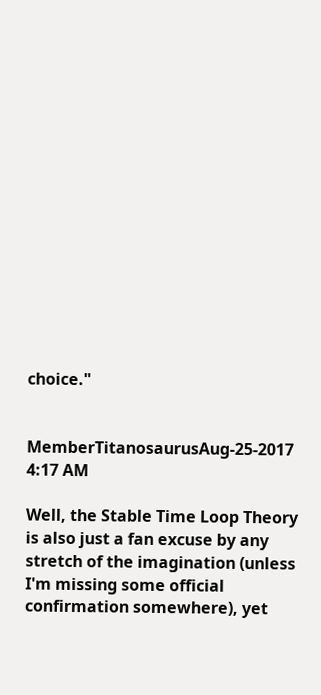choice."


MemberTitanosaurusAug-25-2017 4:17 AM

Well, the Stable Time Loop Theory is also just a fan excuse by any stretch of the imagination (unless I'm missing some official confirmation somewhere), yet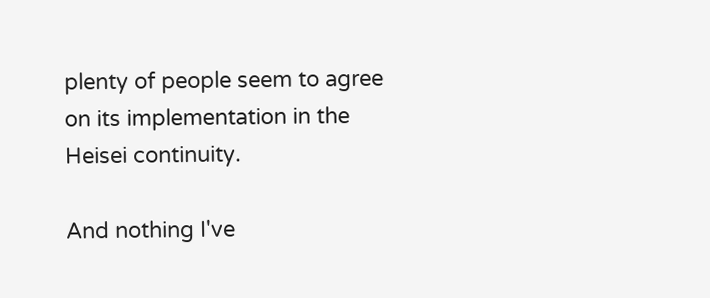plenty of people seem to agree on its implementation in the Heisei continuity.

And nothing I've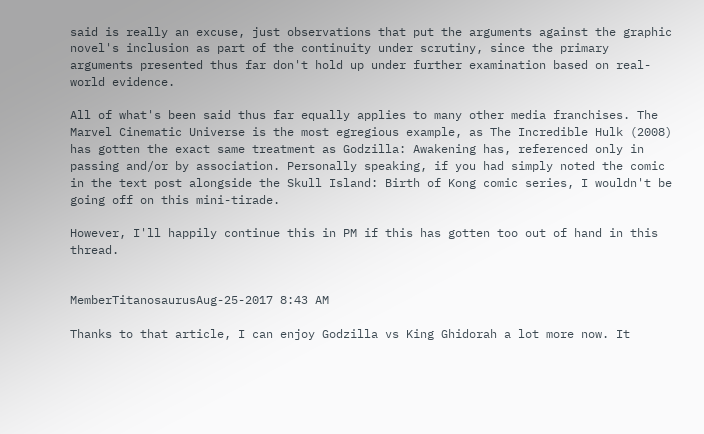said is really an excuse, just observations that put the arguments against the graphic novel's inclusion as part of the continuity under scrutiny, since the primary arguments presented thus far don't hold up under further examination based on real-world evidence.

All of what's been said thus far equally applies to many other media franchises. The Marvel Cinematic Universe is the most egregious example, as The Incredible Hulk (2008) has gotten the exact same treatment as Godzilla: Awakening has, referenced only in passing and/or by association. Personally speaking, if you had simply noted the comic in the text post alongside the Skull Island: Birth of Kong comic series, I wouldn't be going off on this mini-tirade.

However, I'll happily continue this in PM if this has gotten too out of hand in this thread.


MemberTitanosaurusAug-25-2017 8:43 AM

Thanks to that article, I can enjoy Godzilla vs King Ghidorah a lot more now. It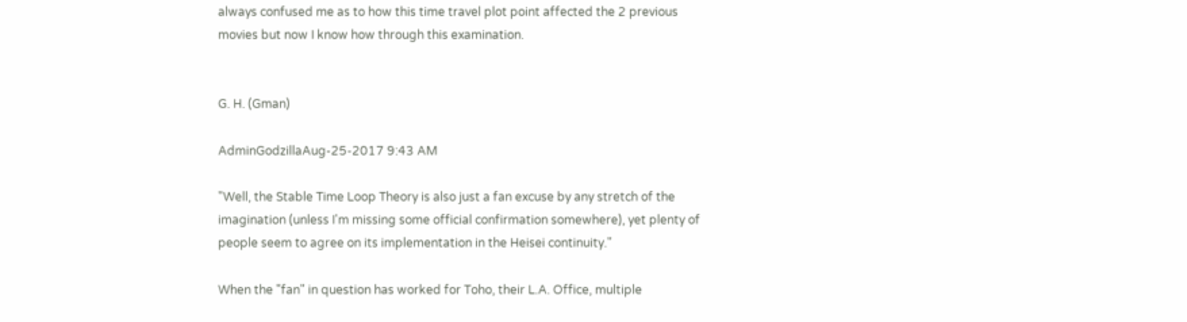always confused me as to how this time travel plot point affected the 2 previous movies but now I know how through this examination.


G. H. (Gman)

AdminGodzillaAug-25-2017 9:43 AM

"Well, the Stable Time Loop Theory is also just a fan excuse by any stretch of the imagination (unless I'm missing some official confirmation somewhere), yet plenty of people seem to agree on its implementation in the Heisei continuity."

When the "fan" in question has worked for Toho, their L.A. Office, multiple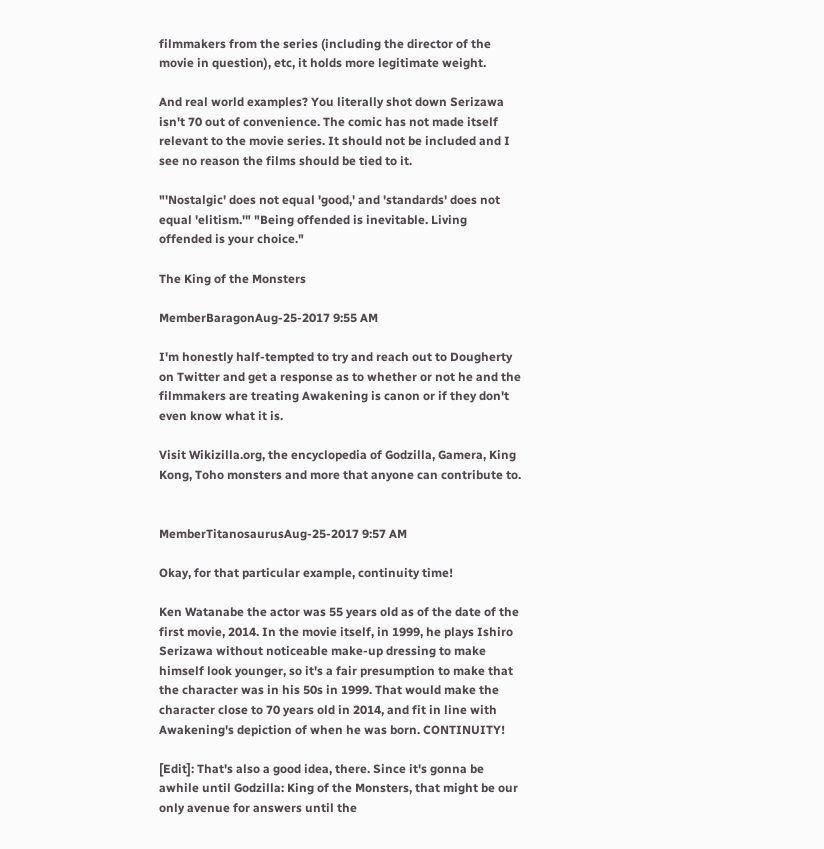filmmakers from the series (including the director of the movie in question), etc, it holds more legitimate weight.

And real world examples? You literally shot down Serizawa isn't 70 out of convenience. The comic has not made itself relevant to the movie series. It should not be included and I see no reason the films should be tied to it.

"'Nostalgic' does not equal 'good,' and 'standards' does not equal 'elitism.'" "Being offended is inevitable. Living offended is your choice."

The King of the Monsters

MemberBaragonAug-25-2017 9:55 AM

I'm honestly half-tempted to try and reach out to Dougherty on Twitter and get a response as to whether or not he and the filmmakers are treating Awakening is canon or if they don't even know what it is.

Visit Wikizilla.org, the encyclopedia of Godzilla, Gamera, King Kong, Toho monsters and more that anyone can contribute to.


MemberTitanosaurusAug-25-2017 9:57 AM

Okay, for that particular example, continuity time!

Ken Watanabe the actor was 55 years old as of the date of the first movie, 2014. In the movie itself, in 1999, he plays Ishiro Serizawa without noticeable make-up dressing to make himself look younger, so it's a fair presumption to make that the character was in his 50s in 1999. That would make the character close to 70 years old in 2014, and fit in line with Awakening's depiction of when he was born. CONTINUITY!

[Edit]: That's also a good idea, there. Since it's gonna be awhile until Godzilla: King of the Monsters, that might be our only avenue for answers until the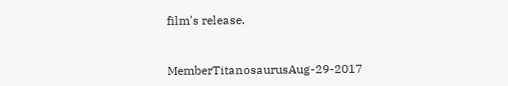film's release.


MemberTitanosaurusAug-29-2017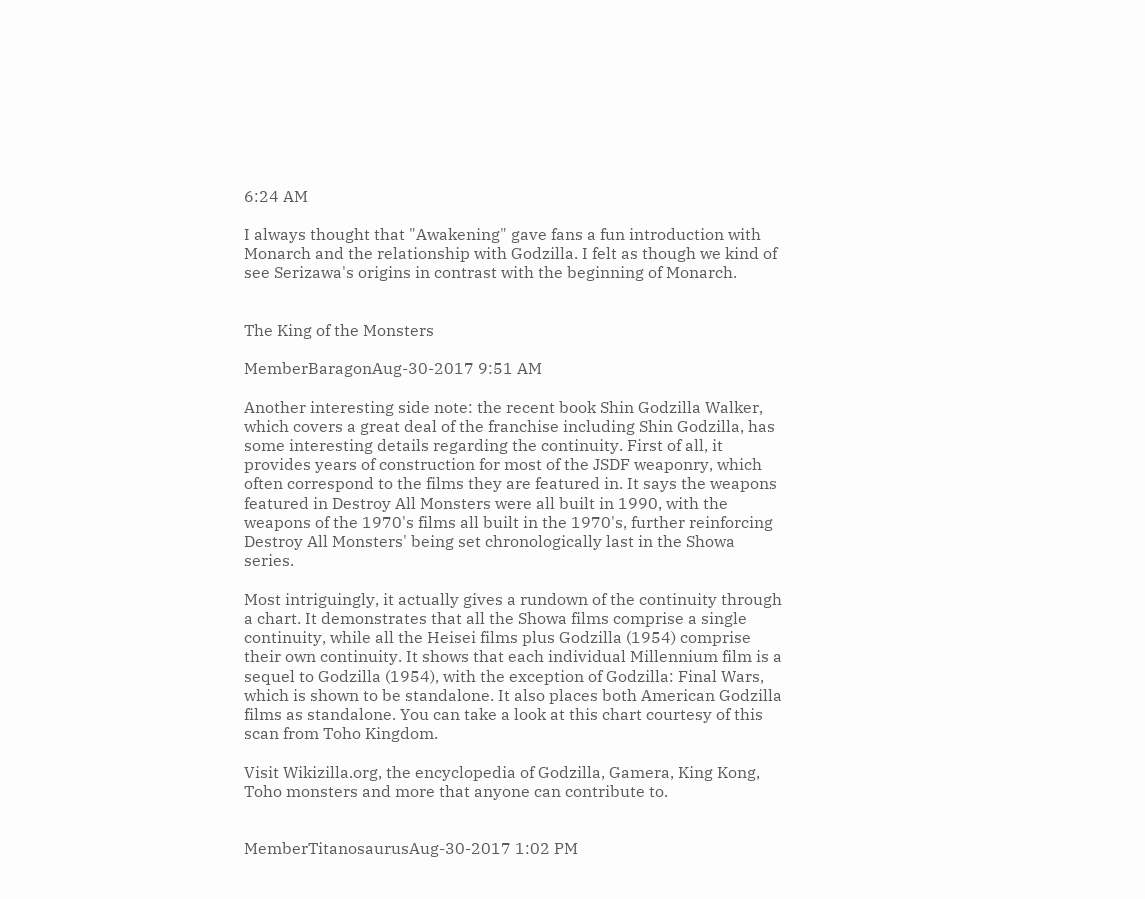6:24 AM

I always thought that "Awakening" gave fans a fun introduction with Monarch and the relationship with Godzilla. I felt as though we kind of see Serizawa's origins in contrast with the beginning of Monarch.


The King of the Monsters

MemberBaragonAug-30-2017 9:51 AM

Another interesting side note: the recent book Shin Godzilla Walker, which covers a great deal of the franchise including Shin Godzilla, has some interesting details regarding the continuity. First of all, it provides years of construction for most of the JSDF weaponry, which often correspond to the films they are featured in. It says the weapons featured in Destroy All Monsters were all built in 1990, with the weapons of the 1970's films all built in the 1970's, further reinforcing Destroy All Monsters' being set chronologically last in the Showa series.

Most intriguingly, it actually gives a rundown of the continuity through a chart. It demonstrates that all the Showa films comprise a single continuity, while all the Heisei films plus Godzilla (1954) comprise their own continuity. It shows that each individual Millennium film is a sequel to Godzilla (1954), with the exception of Godzilla: Final Wars, which is shown to be standalone. It also places both American Godzilla films as standalone. You can take a look at this chart courtesy of this scan from Toho Kingdom.

Visit Wikizilla.org, the encyclopedia of Godzilla, Gamera, King Kong, Toho monsters and more that anyone can contribute to.


MemberTitanosaurusAug-30-2017 1:02 PM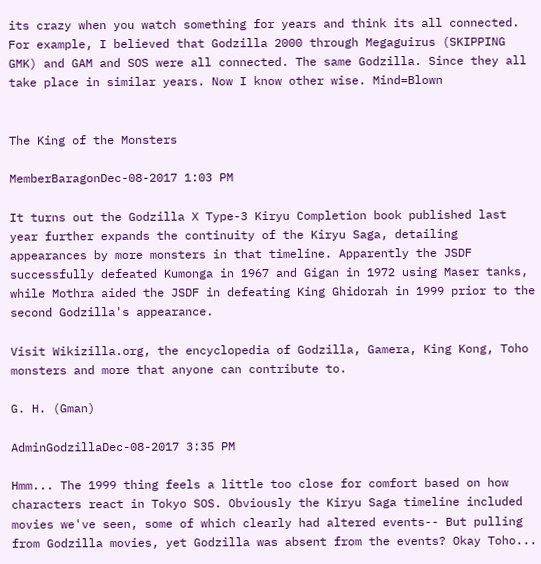its crazy when you watch something for years and think its all connected. For example, I believed that Godzilla 2000 through Megaguirus (SKIPPING GMK) and GAM and SOS were all connected. The same Godzilla. Since they all take place in similar years. Now I know other wise. Mind=Blown


The King of the Monsters

MemberBaragonDec-08-2017 1:03 PM

It turns out the Godzilla X Type-3 Kiryu Completion book published last year further expands the continuity of the Kiryu Saga, detailing appearances by more monsters in that timeline. Apparently the JSDF successfully defeated Kumonga in 1967 and Gigan in 1972 using Maser tanks, while Mothra aided the JSDF in defeating King Ghidorah in 1999 prior to the second Godzilla's appearance.

Visit Wikizilla.org, the encyclopedia of Godzilla, Gamera, King Kong, Toho monsters and more that anyone can contribute to.

G. H. (Gman)

AdminGodzillaDec-08-2017 3:35 PM

Hmm... The 1999 thing feels a little too close for comfort based on how characters react in Tokyo SOS. Obviously the Kiryu Saga timeline included movies we've seen, some of which clearly had altered events-- But pulling from Godzilla movies, yet Godzilla was absent from the events? Okay Toho...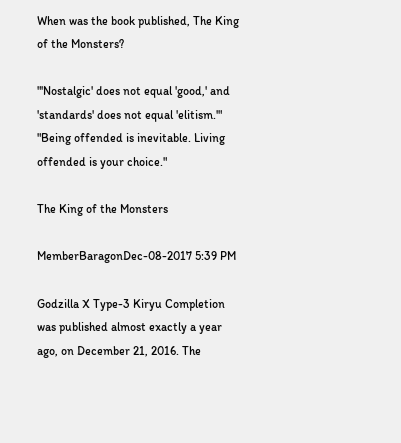When was the book published, The King of the Monsters?

"'Nostalgic' does not equal 'good,' and 'standards' does not equal 'elitism.'" "Being offended is inevitable. Living offended is your choice."

The King of the Monsters

MemberBaragonDec-08-2017 5:39 PM

Godzilla X Type-3 Kiryu Completion was published almost exactly a year ago, on December 21, 2016. The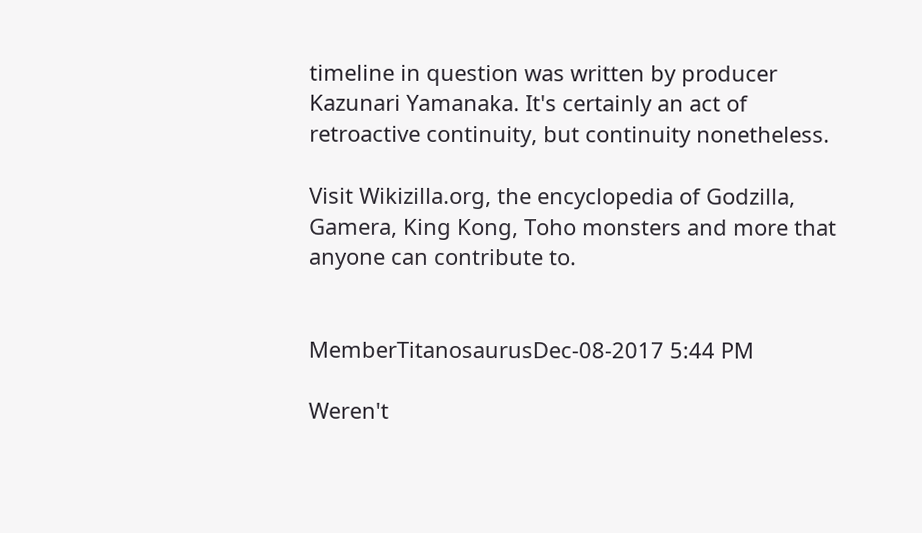timeline in question was written by producer Kazunari Yamanaka. It's certainly an act of retroactive continuity, but continuity nonetheless.

Visit Wikizilla.org, the encyclopedia of Godzilla, Gamera, King Kong, Toho monsters and more that anyone can contribute to.


MemberTitanosaurusDec-08-2017 5:44 PM

Weren't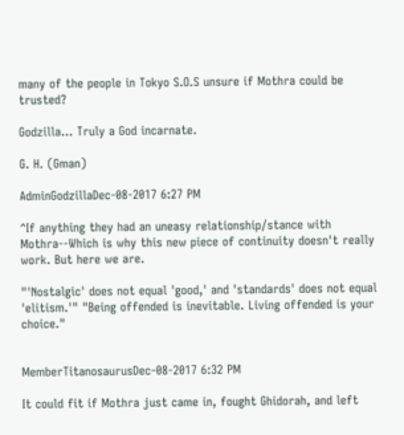many of the people in Tokyo S.O.S unsure if Mothra could be trusted?

Godzilla... Truly a God incarnate.

G. H. (Gman)

AdminGodzillaDec-08-2017 6:27 PM

^If anything they had an uneasy relationship/stance with Mothra--Which is why this new piece of continuity doesn't really work. But here we are.

"'Nostalgic' does not equal 'good,' and 'standards' does not equal 'elitism.'" "Being offended is inevitable. Living offended is your choice."


MemberTitanosaurusDec-08-2017 6:32 PM

It could fit if Mothra just came in, fought Ghidorah, and left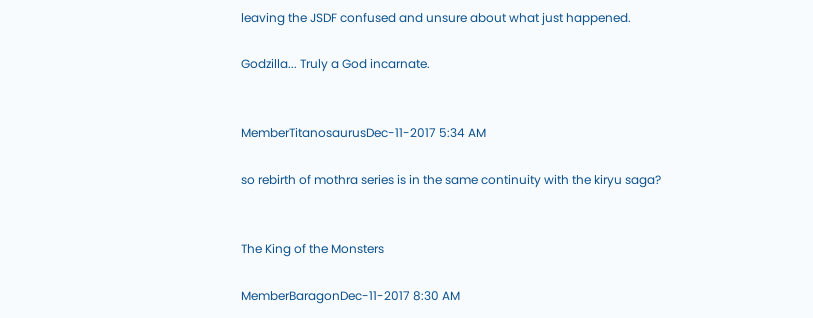leaving the JSDF confused and unsure about what just happened.

Godzilla... Truly a God incarnate.


MemberTitanosaurusDec-11-2017 5:34 AM

so rebirth of mothra series is in the same continuity with the kiryu saga?


The King of the Monsters

MemberBaragonDec-11-2017 8:30 AM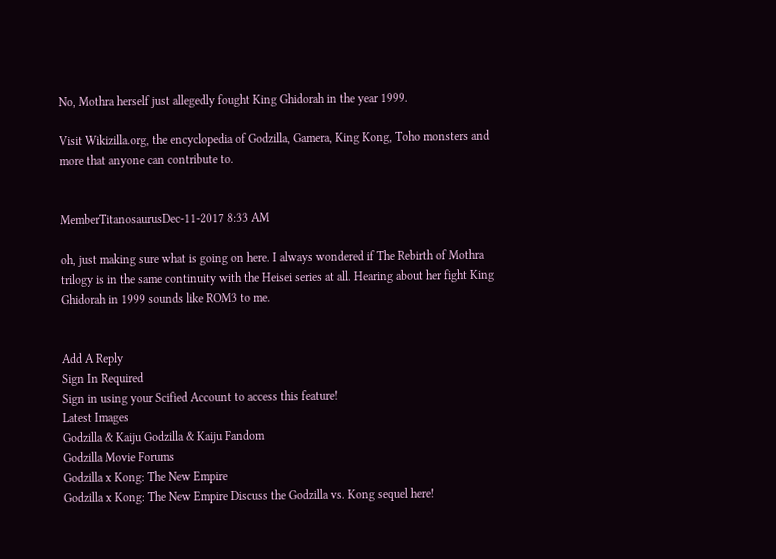No, Mothra herself just allegedly fought King Ghidorah in the year 1999.

Visit Wikizilla.org, the encyclopedia of Godzilla, Gamera, King Kong, Toho monsters and more that anyone can contribute to.


MemberTitanosaurusDec-11-2017 8:33 AM

oh, just making sure what is going on here. I always wondered if The Rebirth of Mothra trilogy is in the same continuity with the Heisei series at all. Hearing about her fight King Ghidorah in 1999 sounds like ROM3 to me.


Add A Reply
Sign In Required
Sign in using your Scified Account to access this feature!
Latest Images
Godzilla & Kaiju Godzilla & Kaiju Fandom
Godzilla Movie Forums
Godzilla x Kong: The New Empire
Godzilla x Kong: The New Empire Discuss the Godzilla vs. Kong sequel here!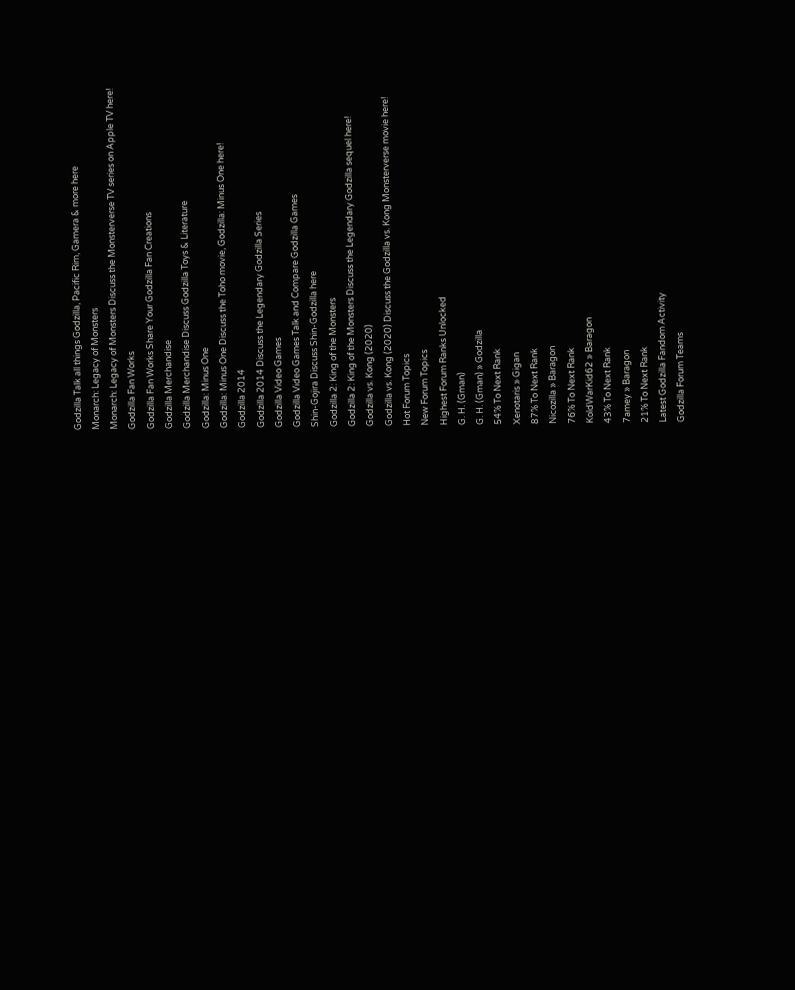Godzilla Talk all things Godzilla, Pacific Rim, Gamera & more here
Monarch: Legacy of Monsters
Monarch: Legacy of Monsters Discuss the Monsterverse TV series on Apple TV here!
Godzilla Fan Works
Godzilla Fan Works Share Your Godzilla Fan Creations
Godzilla Merchandise
Godzilla Merchandise Discuss Godzilla Toys & Literature
Godzilla: Minus One
Godzilla: Minus One Discuss the Toho movie, Godzilla: Minus One here!
Godzilla 2014
Godzilla 2014 Discuss the Legendary Godzilla Series
Godzilla Video Games
Godzilla Video Games Talk and Compare Godzilla Games
Shin-Gojira Discuss Shin-Godzilla here
Godzilla 2: King of the Monsters
Godzilla 2: King of the Monsters Discuss the Legendary Godzilla sequel here!
Godzilla vs. Kong (2020)
Godzilla vs. Kong (2020) Discuss the Godzilla vs. Kong Monsterverse movie here!
Hot Forum Topics
New Forum Topics
Highest Forum Ranks Unlocked
G. H. (Gman)
G. H. (Gman) » Godzilla
54% To Next Rank
Xenotaris » Gigan
87% To Next Rank
Nicozilla » Baragon
76% To Next Rank
KoldWarKid62 » Baragon
43% To Next Rank
7amey » Baragon
21% To Next Rank
Latest Godzilla Fandom Activity
Godzilla Forum Teams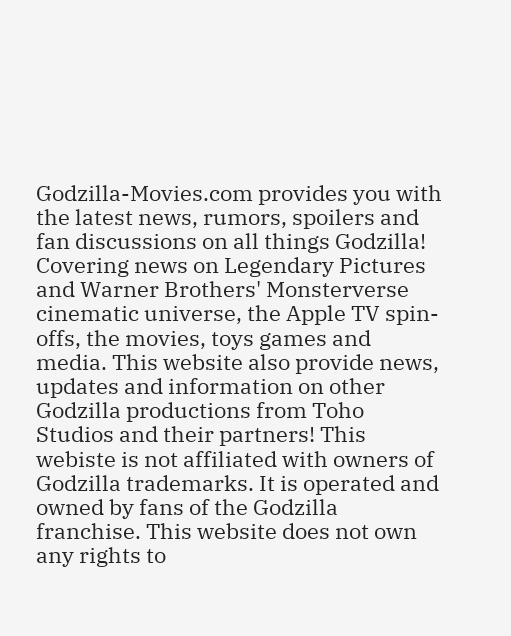Godzilla-Movies.com provides you with the latest news, rumors, spoilers and fan discussions on all things Godzilla! Covering news on Legendary Pictures and Warner Brothers' Monsterverse cinematic universe, the Apple TV spin-offs, the movies, toys games and media. This website also provide news, updates and information on other Godzilla productions from Toho Studios and their partners! This webiste is not affiliated with owners of Godzilla trademarks. It is operated and owned by fans of the Godzilla franchise. This website does not own any rights to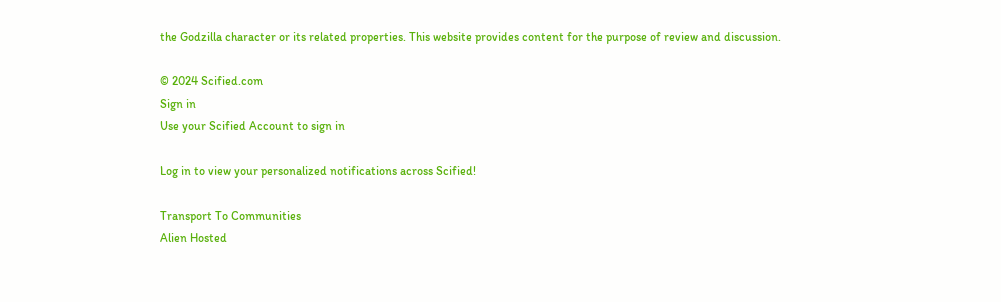the Godzilla character or its related properties. This website provides content for the purpose of review and discussion.

© 2024 Scified.com
Sign in
Use your Scified Account to sign in

Log in to view your personalized notifications across Scified!

Transport To Communities
Alien Hosted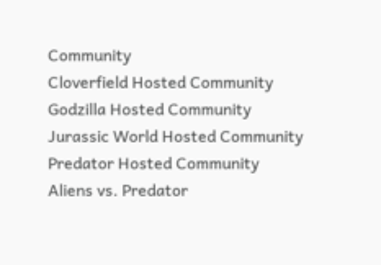Community
Cloverfield Hosted Community
Godzilla Hosted Community
Jurassic World Hosted Community
Predator Hosted Community
Aliens vs. Predator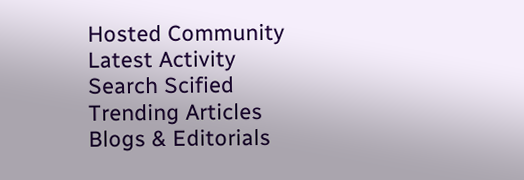Hosted Community
Latest Activity
Search Scified
Trending Articles
Blogs & Editorials